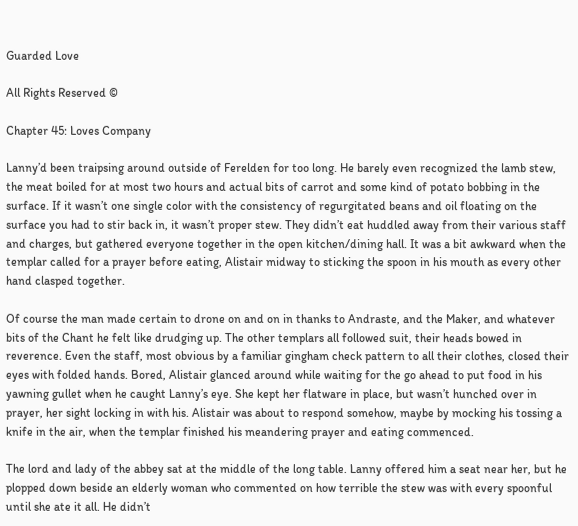Guarded Love

All Rights Reserved ©

Chapter 45: Loves Company

Lanny’d been traipsing around outside of Ferelden for too long. He barely even recognized the lamb stew, the meat boiled for at most two hours and actual bits of carrot and some kind of potato bobbing in the surface. If it wasn’t one single color with the consistency of regurgitated beans and oil floating on the surface you had to stir back in, it wasn’t proper stew. They didn’t eat huddled away from their various staff and charges, but gathered everyone together in the open kitchen/dining hall. It was a bit awkward when the templar called for a prayer before eating, Alistair midway to sticking the spoon in his mouth as every other hand clasped together.

Of course the man made certain to drone on and on in thanks to Andraste, and the Maker, and whatever bits of the Chant he felt like drudging up. The other templars all followed suit, their heads bowed in reverence. Even the staff, most obvious by a familiar gingham check pattern to all their clothes, closed their eyes with folded hands. Bored, Alistair glanced around while waiting for the go ahead to put food in his yawning gullet when he caught Lanny’s eye. She kept her flatware in place, but wasn’t hunched over in prayer, her sight locking in with his. Alistair was about to respond somehow, maybe by mocking his tossing a knife in the air, when the templar finished his meandering prayer and eating commenced.

The lord and lady of the abbey sat at the middle of the long table. Lanny offered him a seat near her, but he plopped down beside an elderly woman who commented on how terrible the stew was with every spoonful until she ate it all. He didn’t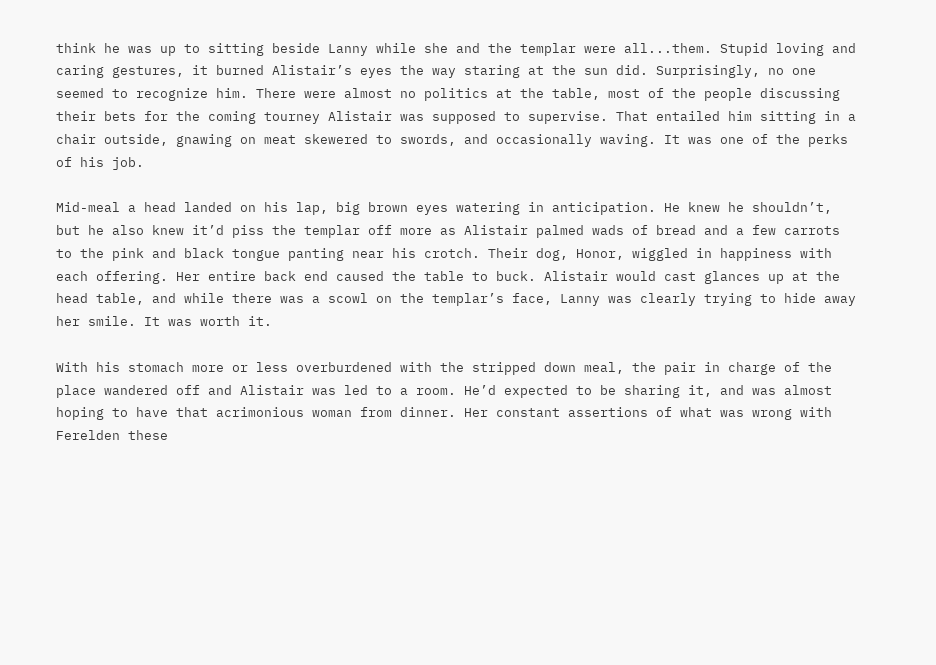think he was up to sitting beside Lanny while she and the templar were all...them. Stupid loving and caring gestures, it burned Alistair’s eyes the way staring at the sun did. Surprisingly, no one seemed to recognize him. There were almost no politics at the table, most of the people discussing their bets for the coming tourney Alistair was supposed to supervise. That entailed him sitting in a chair outside, gnawing on meat skewered to swords, and occasionally waving. It was one of the perks of his job.

Mid-meal a head landed on his lap, big brown eyes watering in anticipation. He knew he shouldn’t, but he also knew it’d piss the templar off more as Alistair palmed wads of bread and a few carrots to the pink and black tongue panting near his crotch. Their dog, Honor, wiggled in happiness with each offering. Her entire back end caused the table to buck. Alistair would cast glances up at the head table, and while there was a scowl on the templar’s face, Lanny was clearly trying to hide away her smile. It was worth it.

With his stomach more or less overburdened with the stripped down meal, the pair in charge of the place wandered off and Alistair was led to a room. He’d expected to be sharing it, and was almost hoping to have that acrimonious woman from dinner. Her constant assertions of what was wrong with Ferelden these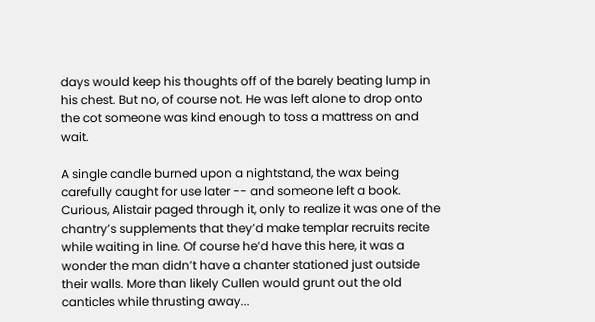days would keep his thoughts off of the barely beating lump in his chest. But no, of course not. He was left alone to drop onto the cot someone was kind enough to toss a mattress on and wait.

A single candle burned upon a nightstand, the wax being carefully caught for use later -- and someone left a book. Curious, Alistair paged through it, only to realize it was one of the chantry’s supplements that they’d make templar recruits recite while waiting in line. Of course he’d have this here, it was a wonder the man didn’t have a chanter stationed just outside their walls. More than likely Cullen would grunt out the old canticles while thrusting away...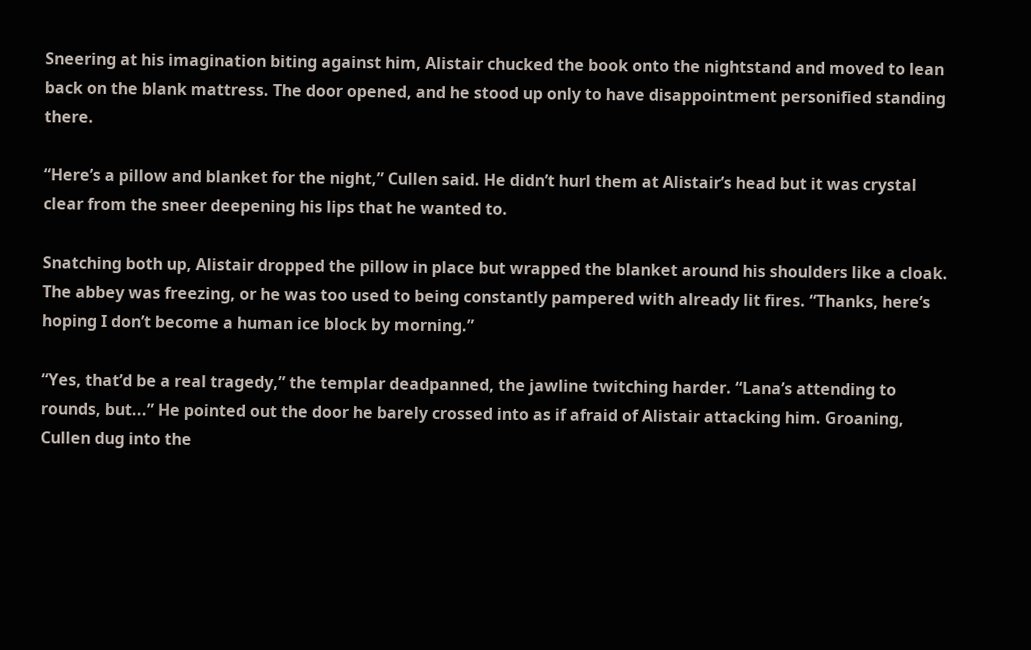Sneering at his imagination biting against him, Alistair chucked the book onto the nightstand and moved to lean back on the blank mattress. The door opened, and he stood up only to have disappointment personified standing there.

“Here’s a pillow and blanket for the night,” Cullen said. He didn’t hurl them at Alistair’s head but it was crystal clear from the sneer deepening his lips that he wanted to.

Snatching both up, Alistair dropped the pillow in place but wrapped the blanket around his shoulders like a cloak. The abbey was freezing, or he was too used to being constantly pampered with already lit fires. “Thanks, here’s hoping I don’t become a human ice block by morning.”

“Yes, that’d be a real tragedy,” the templar deadpanned, the jawline twitching harder. “Lana’s attending to rounds, but...” He pointed out the door he barely crossed into as if afraid of Alistair attacking him. Groaning, Cullen dug into the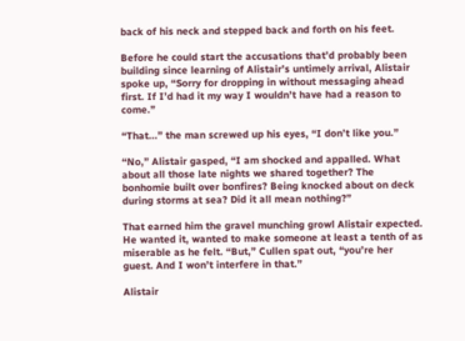back of his neck and stepped back and forth on his feet.

Before he could start the accusations that’d probably been building since learning of Alistair’s untimely arrival, Alistair spoke up, “Sorry for dropping in without messaging ahead first. If I’d had it my way I wouldn’t have had a reason to come.”

“That...” the man screwed up his eyes, “I don’t like you.”

“No,” Alistair gasped, “I am shocked and appalled. What about all those late nights we shared together? The bonhomie built over bonfires? Being knocked about on deck during storms at sea? Did it all mean nothing?”

That earned him the gravel munching growl Alistair expected. He wanted it, wanted to make someone at least a tenth of as miserable as he felt. “But,” Cullen spat out, “you’re her guest. And I won’t interfere in that.”

Alistair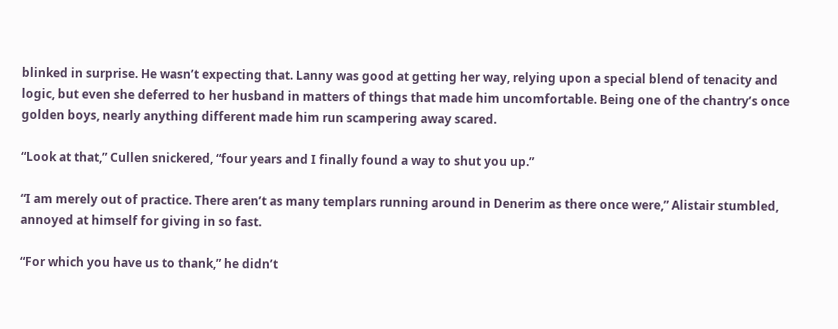blinked in surprise. He wasn’t expecting that. Lanny was good at getting her way, relying upon a special blend of tenacity and logic, but even she deferred to her husband in matters of things that made him uncomfortable. Being one of the chantry’s once golden boys, nearly anything different made him run scampering away scared.

“Look at that,” Cullen snickered, “four years and I finally found a way to shut you up.”

“I am merely out of practice. There aren’t as many templars running around in Denerim as there once were,” Alistair stumbled, annoyed at himself for giving in so fast.

“For which you have us to thank,” he didn’t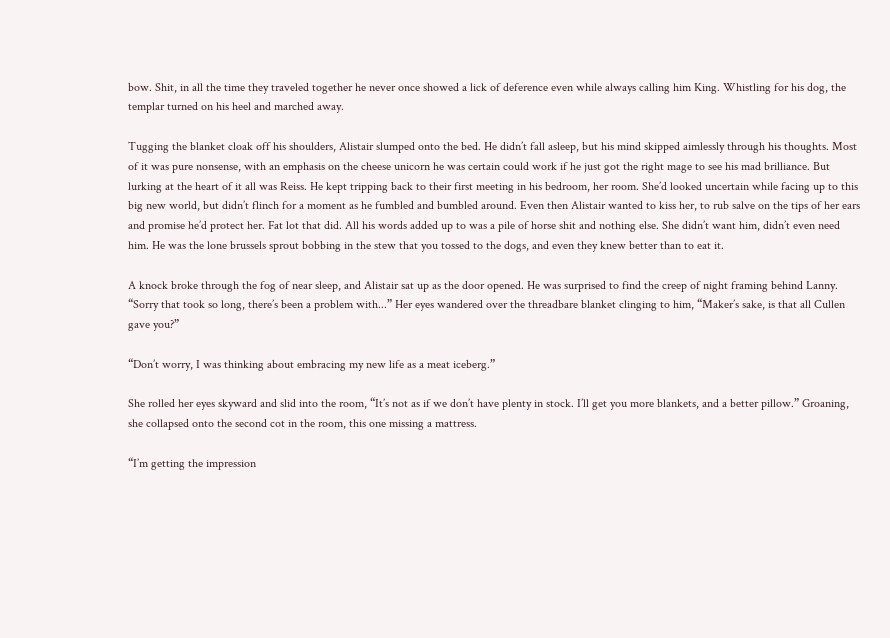bow. Shit, in all the time they traveled together he never once showed a lick of deference even while always calling him King. Whistling for his dog, the templar turned on his heel and marched away.

Tugging the blanket cloak off his shoulders, Alistair slumped onto the bed. He didn’t fall asleep, but his mind skipped aimlessly through his thoughts. Most of it was pure nonsense, with an emphasis on the cheese unicorn he was certain could work if he just got the right mage to see his mad brilliance. But lurking at the heart of it all was Reiss. He kept tripping back to their first meeting in his bedroom, her room. She’d looked uncertain while facing up to this big new world, but didn’t flinch for a moment as he fumbled and bumbled around. Even then Alistair wanted to kiss her, to rub salve on the tips of her ears and promise he’d protect her. Fat lot that did. All his words added up to was a pile of horse shit and nothing else. She didn’t want him, didn’t even need him. He was the lone brussels sprout bobbing in the stew that you tossed to the dogs, and even they knew better than to eat it.

A knock broke through the fog of near sleep, and Alistair sat up as the door opened. He was surprised to find the creep of night framing behind Lanny. “Sorry that took so long, there’s been a problem with...” Her eyes wandered over the threadbare blanket clinging to him, “Maker’s sake, is that all Cullen gave you?”

“Don’t worry, I was thinking about embracing my new life as a meat iceberg.”

She rolled her eyes skyward and slid into the room, “It’s not as if we don’t have plenty in stock. I’ll get you more blankets, and a better pillow.” Groaning, she collapsed onto the second cot in the room, this one missing a mattress.

“I’m getting the impression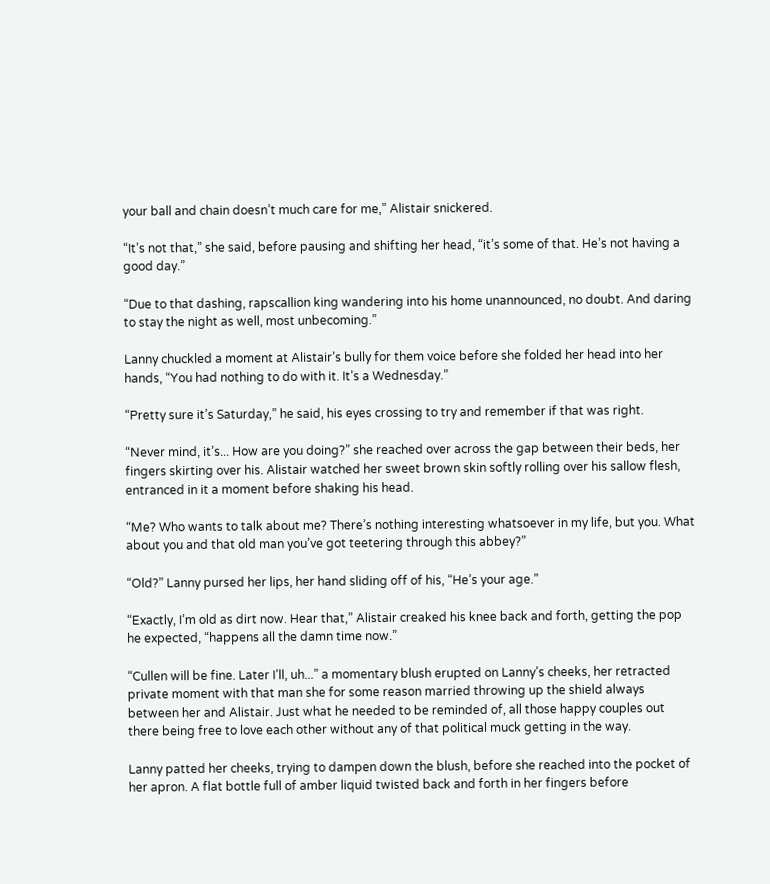your ball and chain doesn’t much care for me,” Alistair snickered.

“It’s not that,” she said, before pausing and shifting her head, “it’s some of that. He’s not having a good day.”

“Due to that dashing, rapscallion king wandering into his home unannounced, no doubt. And daring to stay the night as well, most unbecoming.”

Lanny chuckled a moment at Alistair’s bully for them voice before she folded her head into her hands, “You had nothing to do with it. It’s a Wednesday.”

“Pretty sure it’s Saturday,” he said, his eyes crossing to try and remember if that was right.

“Never mind, it’s... How are you doing?” she reached over across the gap between their beds, her fingers skirting over his. Alistair watched her sweet brown skin softly rolling over his sallow flesh, entranced in it a moment before shaking his head.

“Me? Who wants to talk about me? There’s nothing interesting whatsoever in my life, but you. What about you and that old man you’ve got teetering through this abbey?”

“Old?” Lanny pursed her lips, her hand sliding off of his, “He’s your age.”

“Exactly, I’m old as dirt now. Hear that,” Alistair creaked his knee back and forth, getting the pop he expected, “happens all the damn time now.”

“Cullen will be fine. Later I’ll, uh...” a momentary blush erupted on Lanny’s cheeks, her retracted private moment with that man she for some reason married throwing up the shield always between her and Alistair. Just what he needed to be reminded of, all those happy couples out there being free to love each other without any of that political muck getting in the way.

Lanny patted her cheeks, trying to dampen down the blush, before she reached into the pocket of her apron. A flat bottle full of amber liquid twisted back and forth in her fingers before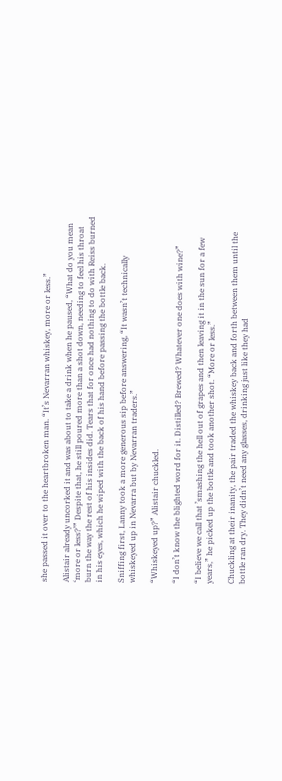she passed it over to the heartbroken man. “It’s Nevarran whiskey, more or less.”

Alistair already uncorked it and was about to take a drink when he paused, “What do you mean ‘more or less?’” Despite that, he still poured more than a shot down, needing to feel his throat burn the way the rest of his insides did. Tears that for once had nothing to do with Reiss burned in his eyes, which he wiped with the back of his hand before passing the bottle back.

Sniffing first, Lanny took a more generous sip before answering, “It wasn’t technically whiskeyed up in Nevarra but by Nevarran traders.”

“Whiskeyed up?” Alistair chuckled.

“I don’t know the blighted word for it. Distilled? Brewed? Whatever one does with wine?”

“I believe we call that ’smashing the hell out of grapes and then leaving it in the sun for a few years,” he picked up the bottle and took another shot. “More or less.”

Chuckling at their inanity, the pair traded the whiskey back and forth between them until the bottle ran dry. They didn’t need any glasses, drinking just like they had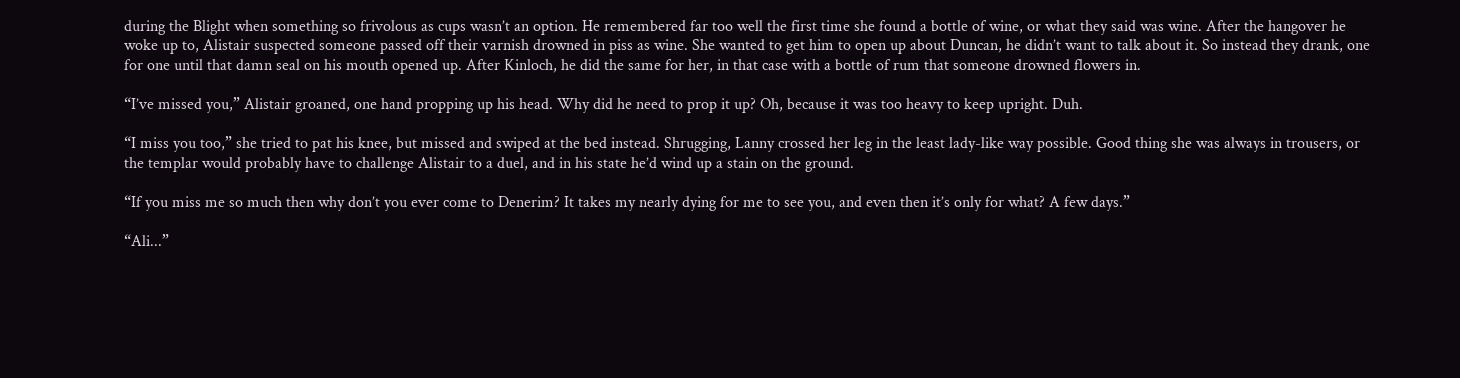during the Blight when something so frivolous as cups wasn’t an option. He remembered far too well the first time she found a bottle of wine, or what they said was wine. After the hangover he woke up to, Alistair suspected someone passed off their varnish drowned in piss as wine. She wanted to get him to open up about Duncan, he didn’t want to talk about it. So instead they drank, one for one until that damn seal on his mouth opened up. After Kinloch, he did the same for her, in that case with a bottle of rum that someone drowned flowers in.

“I’ve missed you,” Alistair groaned, one hand propping up his head. Why did he need to prop it up? Oh, because it was too heavy to keep upright. Duh.

“I miss you too,” she tried to pat his knee, but missed and swiped at the bed instead. Shrugging, Lanny crossed her leg in the least lady-like way possible. Good thing she was always in trousers, or the templar would probably have to challenge Alistair to a duel, and in his state he’d wind up a stain on the ground.

“If you miss me so much then why don’t you ever come to Denerim? It takes my nearly dying for me to see you, and even then it’s only for what? A few days.”

“Ali...”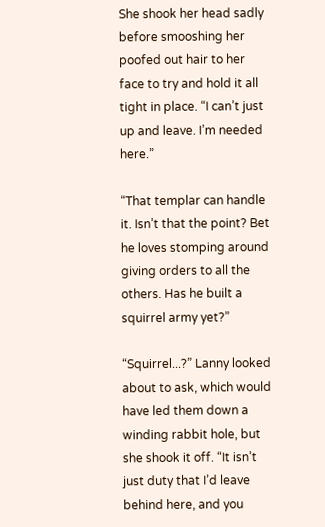She shook her head sadly before smooshing her poofed out hair to her face to try and hold it all tight in place. “I can’t just up and leave. I’m needed here.”

“That templar can handle it. Isn’t that the point? Bet he loves stomping around giving orders to all the others. Has he built a squirrel army yet?”

“Squirrel...?” Lanny looked about to ask, which would have led them down a winding rabbit hole, but she shook it off. “It isn’t just duty that I’d leave behind here, and you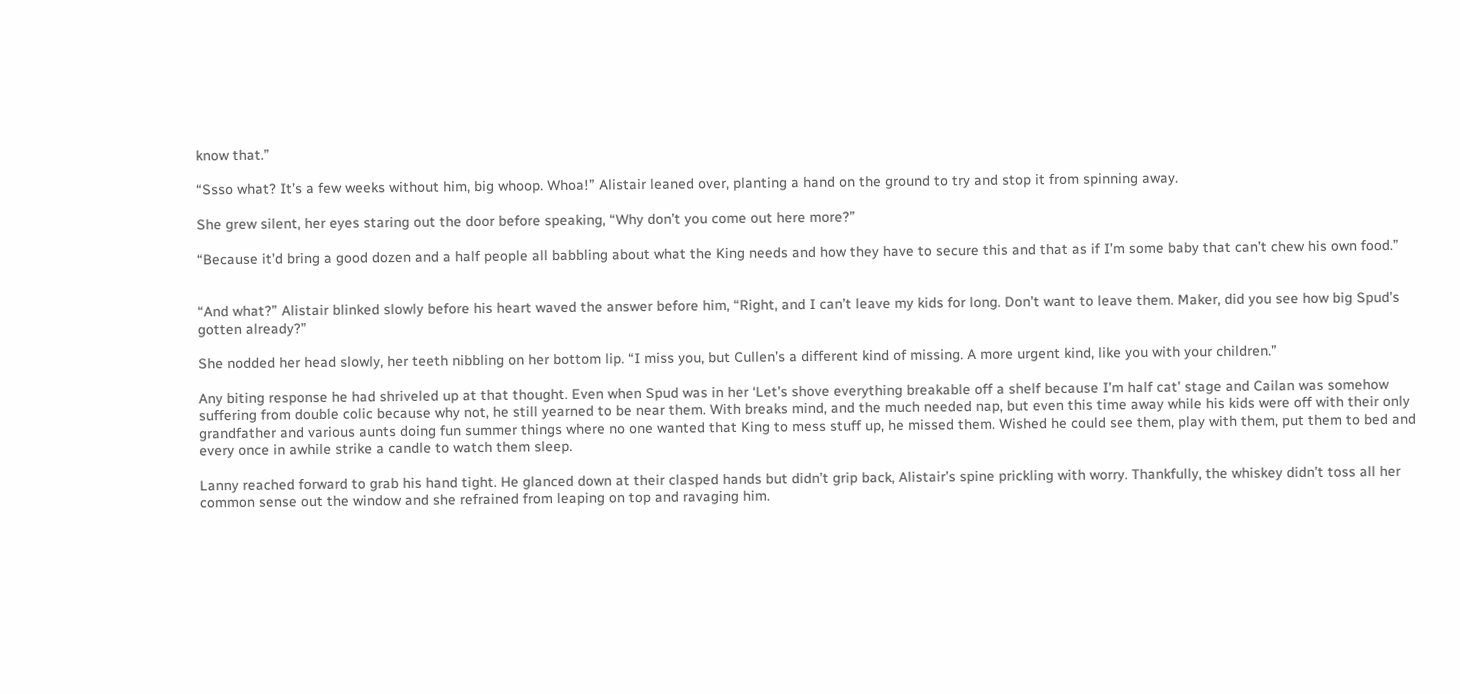know that.”

“Ssso what? It’s a few weeks without him, big whoop. Whoa!” Alistair leaned over, planting a hand on the ground to try and stop it from spinning away.

She grew silent, her eyes staring out the door before speaking, “Why don’t you come out here more?”

“Because it’d bring a good dozen and a half people all babbling about what the King needs and how they have to secure this and that as if I’m some baby that can’t chew his own food.”


“And what?” Alistair blinked slowly before his heart waved the answer before him, “Right, and I can’t leave my kids for long. Don’t want to leave them. Maker, did you see how big Spud’s gotten already?”

She nodded her head slowly, her teeth nibbling on her bottom lip. “I miss you, but Cullen’s a different kind of missing. A more urgent kind, like you with your children.”

Any biting response he had shriveled up at that thought. Even when Spud was in her ‘Let’s shove everything breakable off a shelf because I’m half cat’ stage and Cailan was somehow suffering from double colic because why not, he still yearned to be near them. With breaks mind, and the much needed nap, but even this time away while his kids were off with their only grandfather and various aunts doing fun summer things where no one wanted that King to mess stuff up, he missed them. Wished he could see them, play with them, put them to bed and every once in awhile strike a candle to watch them sleep.

Lanny reached forward to grab his hand tight. He glanced down at their clasped hands but didn’t grip back, Alistair’s spine prickling with worry. Thankfully, the whiskey didn’t toss all her common sense out the window and she refrained from leaping on top and ravaging him.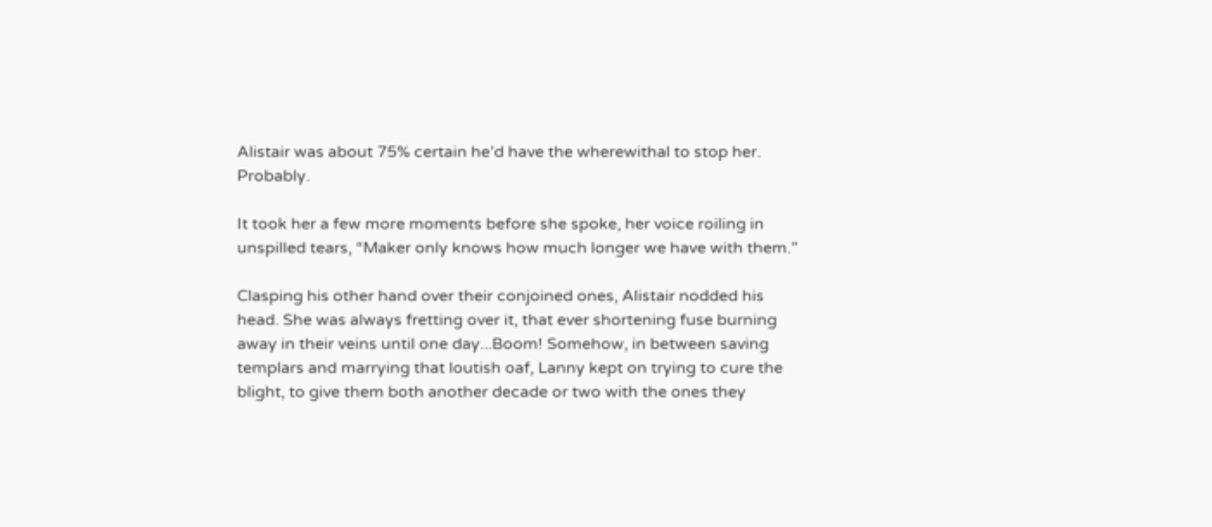Alistair was about 75% certain he’d have the wherewithal to stop her. Probably.

It took her a few more moments before she spoke, her voice roiling in unspilled tears, “Maker only knows how much longer we have with them.”

Clasping his other hand over their conjoined ones, Alistair nodded his head. She was always fretting over it, that ever shortening fuse burning away in their veins until one day...Boom! Somehow, in between saving templars and marrying that loutish oaf, Lanny kept on trying to cure the blight, to give them both another decade or two with the ones they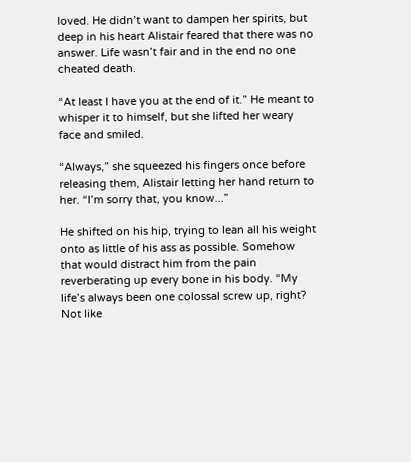loved. He didn’t want to dampen her spirits, but deep in his heart Alistair feared that there was no answer. Life wasn’t fair and in the end no one cheated death.

“At least I have you at the end of it.” He meant to whisper it to himself, but she lifted her weary face and smiled.

“Always,” she squeezed his fingers once before releasing them, Alistair letting her hand return to her. “I’m sorry that, you know...”

He shifted on his hip, trying to lean all his weight onto as little of his ass as possible. Somehow that would distract him from the pain reverberating up every bone in his body. “My life’s always been one colossal screw up, right? Not like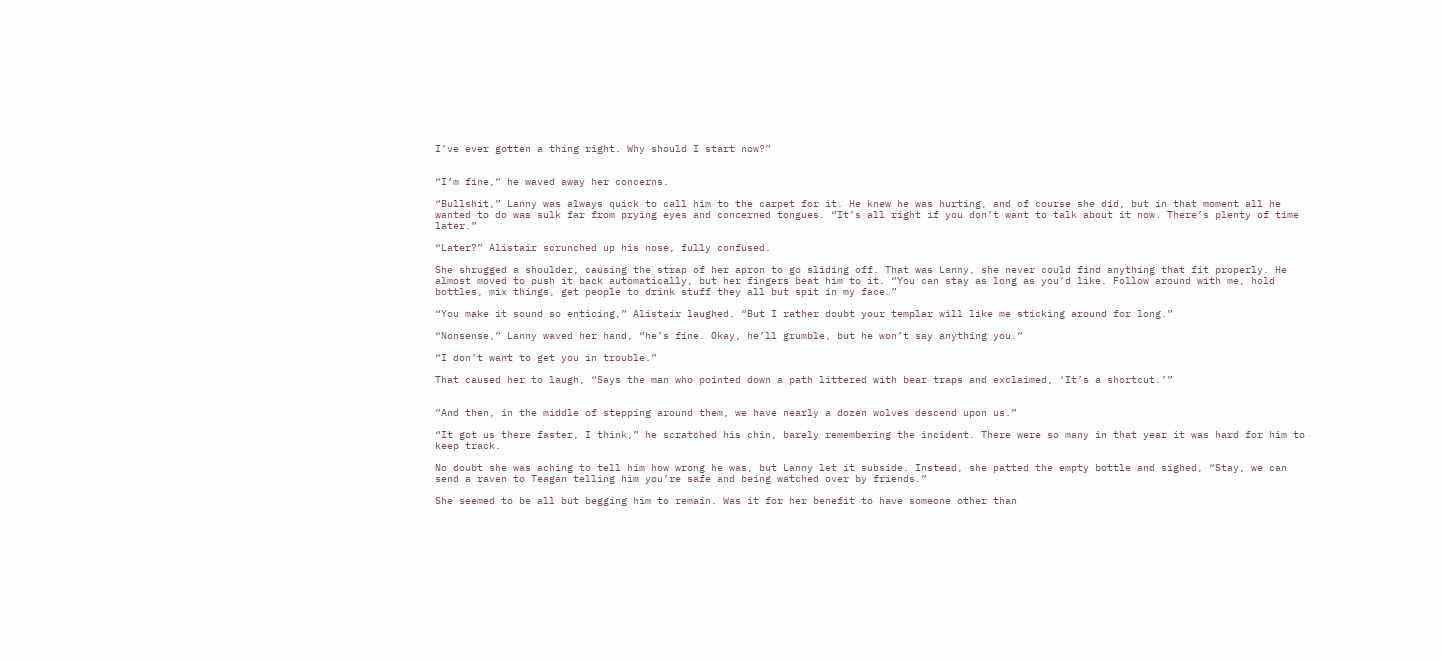I’ve ever gotten a thing right. Why should I start now?”


“I’m fine,” he waved away her concerns.

“Bullshit,” Lanny was always quick to call him to the carpet for it. He knew he was hurting, and of course she did, but in that moment all he wanted to do was sulk far from prying eyes and concerned tongues. “It’s all right if you don’t want to talk about it now. There’s plenty of time later.”

“Later?” Alistair scrunched up his nose, fully confused.

She shrugged a shoulder, causing the strap of her apron to go sliding off. That was Lanny, she never could find anything that fit properly. He almost moved to push it back automatically, but her fingers beat him to it. “You can stay as long as you’d like. Follow around with me, hold bottles, mix things, get people to drink stuff they all but spit in my face.”

“You make it sound so enticing,” Alistair laughed. “But I rather doubt your templar will like me sticking around for long.”

“Nonsense,” Lanny waved her hand, “he’s fine. Okay, he’ll grumble, but he won’t say anything you.”

“I don’t want to get you in trouble.”

That caused her to laugh, “Says the man who pointed down a path littered with bear traps and exclaimed, ‘It’s a shortcut.’”


“And then, in the middle of stepping around them, we have nearly a dozen wolves descend upon us.”

“It got us there faster, I think,” he scratched his chin, barely remembering the incident. There were so many in that year it was hard for him to keep track.

No doubt she was aching to tell him how wrong he was, but Lanny let it subside. Instead, she patted the empty bottle and sighed, “Stay, we can send a raven to Teagan telling him you’re safe and being watched over by friends.”

She seemed to be all but begging him to remain. Was it for her benefit to have someone other than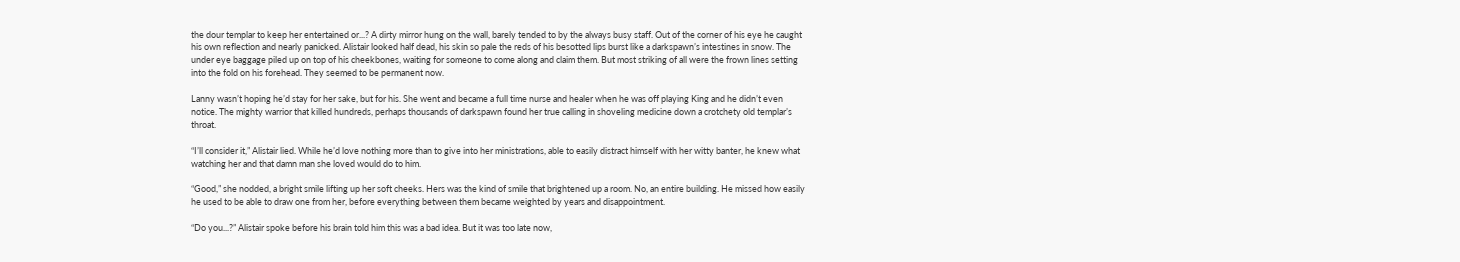the dour templar to keep her entertained or...? A dirty mirror hung on the wall, barely tended to by the always busy staff. Out of the corner of his eye he caught his own reflection and nearly panicked. Alistair looked half dead, his skin so pale the reds of his besotted lips burst like a darkspawn’s intestines in snow. The under eye baggage piled up on top of his cheekbones, waiting for someone to come along and claim them. But most striking of all were the frown lines setting into the fold on his forehead. They seemed to be permanent now.

Lanny wasn’t hoping he’d stay for her sake, but for his. She went and became a full time nurse and healer when he was off playing King and he didn’t even notice. The mighty warrior that killed hundreds, perhaps thousands of darkspawn found her true calling in shoveling medicine down a crotchety old templar’s throat.

“I’ll consider it,” Alistair lied. While he’d love nothing more than to give into her ministrations, able to easily distract himself with her witty banter, he knew what watching her and that damn man she loved would do to him.

“Good,” she nodded, a bright smile lifting up her soft cheeks. Hers was the kind of smile that brightened up a room. No, an entire building. He missed how easily he used to be able to draw one from her, before everything between them became weighted by years and disappointment.

“Do you...?” Alistair spoke before his brain told him this was a bad idea. But it was too late now,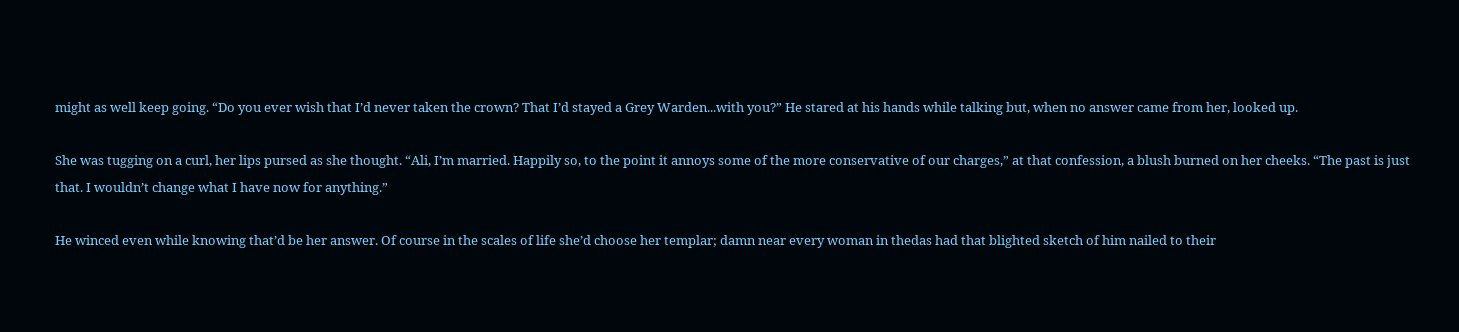might as well keep going. “Do you ever wish that I’d never taken the crown? That I’d stayed a Grey Warden...with you?” He stared at his hands while talking but, when no answer came from her, looked up.

She was tugging on a curl, her lips pursed as she thought. “Ali, I’m married. Happily so, to the point it annoys some of the more conservative of our charges,” at that confession, a blush burned on her cheeks. “The past is just that. I wouldn’t change what I have now for anything.”

He winced even while knowing that’d be her answer. Of course in the scales of life she’d choose her templar; damn near every woman in thedas had that blighted sketch of him nailed to their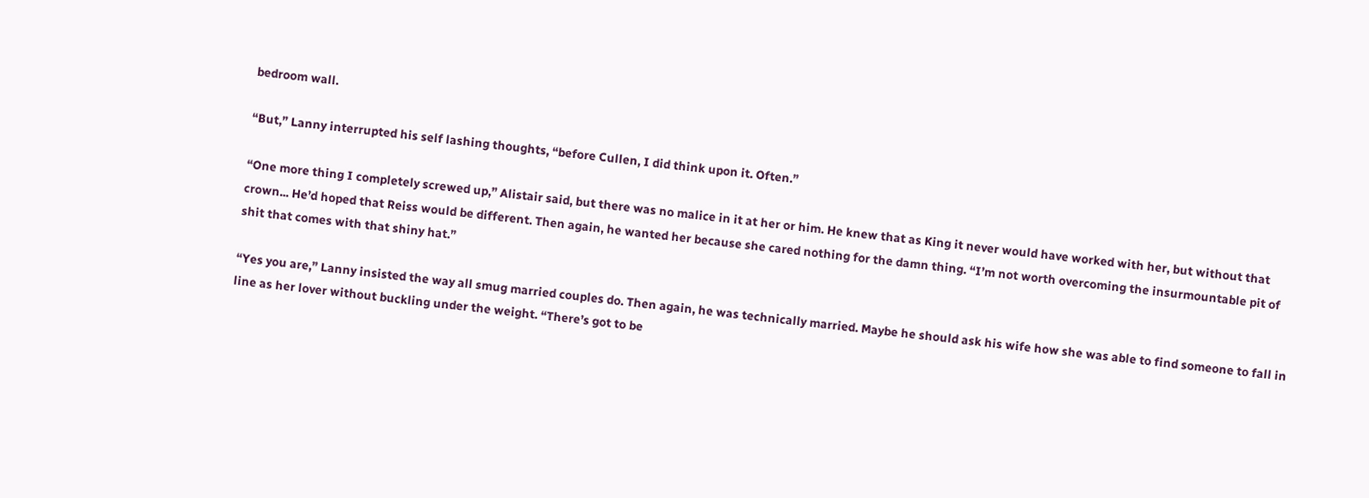bedroom wall.

“But,” Lanny interrupted his self lashing thoughts, “before Cullen, I did think upon it. Often.”

“One more thing I completely screwed up,” Alistair said, but there was no malice in it at her or him. He knew that as King it never would have worked with her, but without that crown... He’d hoped that Reiss would be different. Then again, he wanted her because she cared nothing for the damn thing. “I’m not worth overcoming the insurmountable pit of shit that comes with that shiny hat.”

“Yes you are,” Lanny insisted the way all smug married couples do. Then again, he was technically married. Maybe he should ask his wife how she was able to find someone to fall in line as her lover without buckling under the weight. “There’s got to be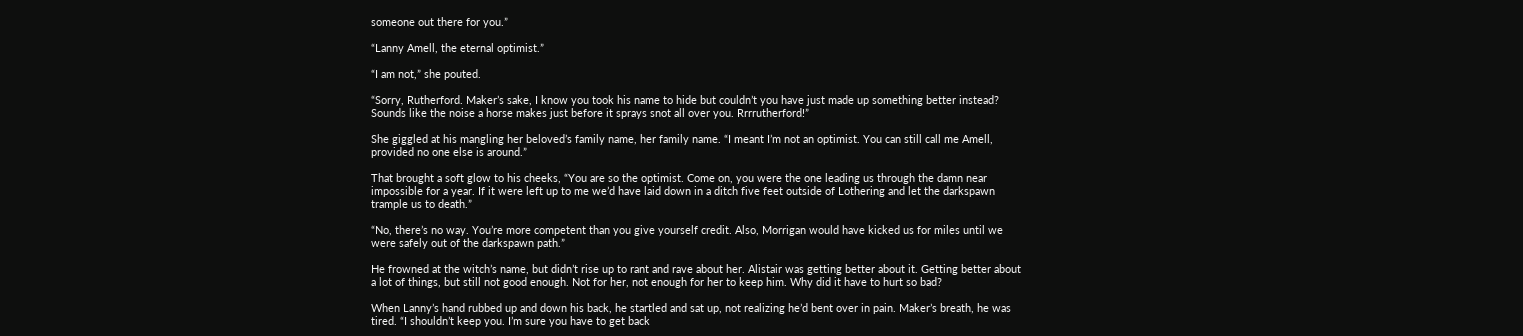someone out there for you.”

“Lanny Amell, the eternal optimist.”

“I am not,” she pouted.

“Sorry, Rutherford. Maker’s sake, I know you took his name to hide but couldn’t you have just made up something better instead? Sounds like the noise a horse makes just before it sprays snot all over you. Rrrrutherford!”

She giggled at his mangling her beloved’s family name, her family name. “I meant I’m not an optimist. You can still call me Amell, provided no one else is around.”

That brought a soft glow to his cheeks, “You are so the optimist. Come on, you were the one leading us through the damn near impossible for a year. If it were left up to me we’d have laid down in a ditch five feet outside of Lothering and let the darkspawn trample us to death.”

“No, there’s no way. You’re more competent than you give yourself credit. Also, Morrigan would have kicked us for miles until we were safely out of the darkspawn path.”

He frowned at the witch’s name, but didn’t rise up to rant and rave about her. Alistair was getting better about it. Getting better about a lot of things, but still not good enough. Not for her, not enough for her to keep him. Why did it have to hurt so bad?

When Lanny’s hand rubbed up and down his back, he startled and sat up, not realizing he’d bent over in pain. Maker’s breath, he was tired. “I shouldn’t keep you. I’m sure you have to get back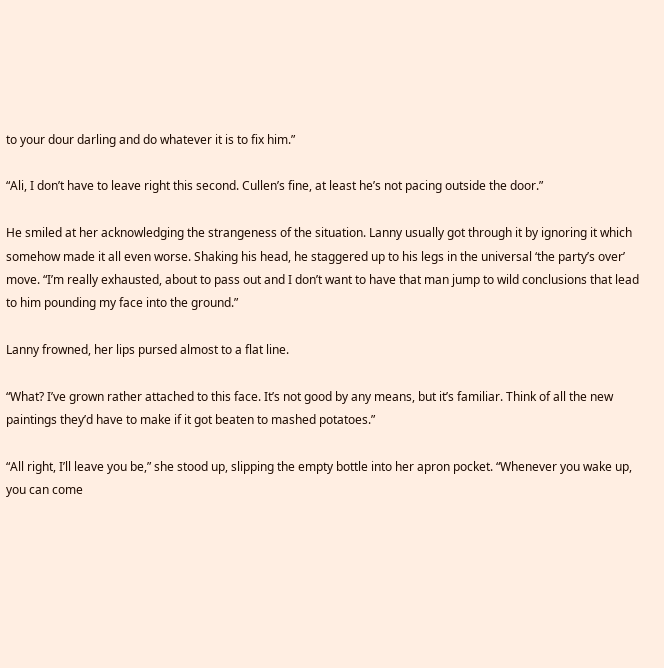to your dour darling and do whatever it is to fix him.”

“Ali, I don’t have to leave right this second. Cullen’s fine, at least he’s not pacing outside the door.”

He smiled at her acknowledging the strangeness of the situation. Lanny usually got through it by ignoring it which somehow made it all even worse. Shaking his head, he staggered up to his legs in the universal ‘the party’s over’ move. “I’m really exhausted, about to pass out and I don’t want to have that man jump to wild conclusions that lead to him pounding my face into the ground.”

Lanny frowned, her lips pursed almost to a flat line.

“What? I’ve grown rather attached to this face. It’s not good by any means, but it’s familiar. Think of all the new paintings they’d have to make if it got beaten to mashed potatoes.”

“All right, I’ll leave you be,” she stood up, slipping the empty bottle into her apron pocket. “Whenever you wake up, you can come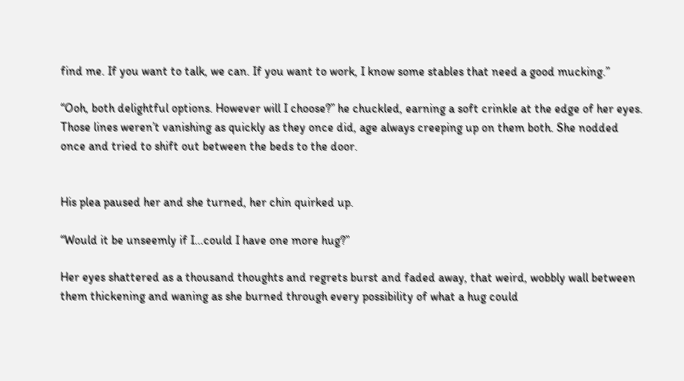find me. If you want to talk, we can. If you want to work, I know some stables that need a good mucking.”

“Ooh, both delightful options. However will I choose?” he chuckled, earning a soft crinkle at the edge of her eyes. Those lines weren’t vanishing as quickly as they once did, age always creeping up on them both. She nodded once and tried to shift out between the beds to the door.


His plea paused her and she turned, her chin quirked up.

“Would it be unseemly if I...could I have one more hug?”

Her eyes shattered as a thousand thoughts and regrets burst and faded away, that weird, wobbly wall between them thickening and waning as she burned through every possibility of what a hug could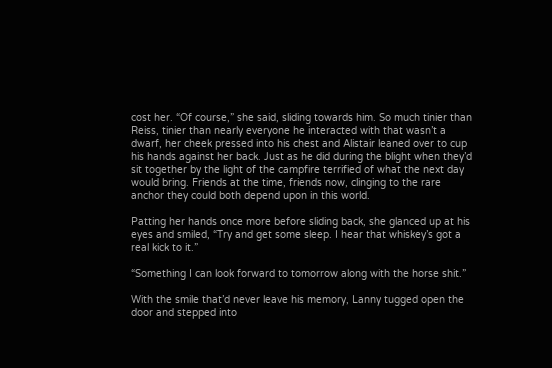cost her. “Of course,” she said, sliding towards him. So much tinier than Reiss, tinier than nearly everyone he interacted with that wasn’t a dwarf, her cheek pressed into his chest and Alistair leaned over to cup his hands against her back. Just as he did during the blight when they’d sit together by the light of the campfire terrified of what the next day would bring. Friends at the time, friends now, clinging to the rare anchor they could both depend upon in this world.

Patting her hands once more before sliding back, she glanced up at his eyes and smiled, “Try and get some sleep. I hear that whiskey’s got a real kick to it.”

“Something I can look forward to tomorrow along with the horse shit.”

With the smile that’d never leave his memory, Lanny tugged open the door and stepped into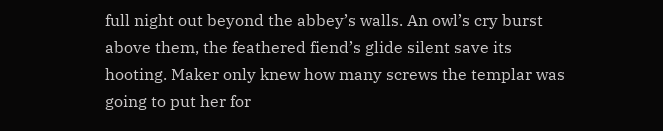full night out beyond the abbey’s walls. An owl’s cry burst above them, the feathered fiend’s glide silent save its hooting. Maker only knew how many screws the templar was going to put her for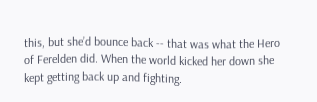this, but she’d bounce back -- that was what the Hero of Ferelden did. When the world kicked her down she kept getting back up and fighting.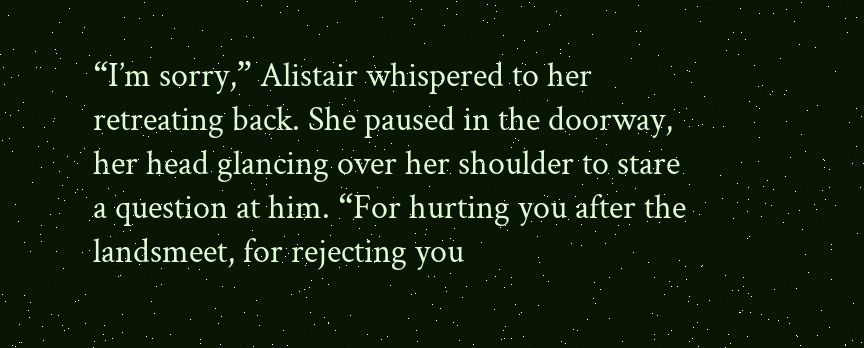“I’m sorry,” Alistair whispered to her retreating back. She paused in the doorway, her head glancing over her shoulder to stare a question at him. “For hurting you after the landsmeet, for rejecting you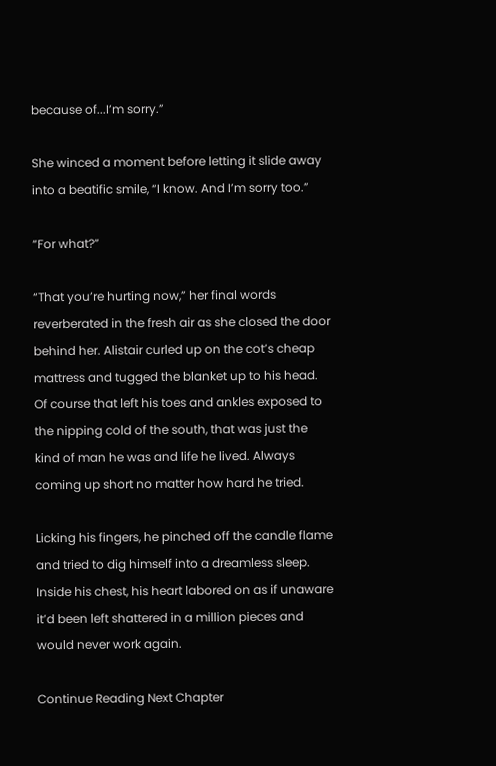because of...I’m sorry.”

She winced a moment before letting it slide away into a beatific smile, “I know. And I’m sorry too.”

“For what?”

“That you’re hurting now,” her final words reverberated in the fresh air as she closed the door behind her. Alistair curled up on the cot’s cheap mattress and tugged the blanket up to his head. Of course that left his toes and ankles exposed to the nipping cold of the south, that was just the kind of man he was and life he lived. Always coming up short no matter how hard he tried.

Licking his fingers, he pinched off the candle flame and tried to dig himself into a dreamless sleep. Inside his chest, his heart labored on as if unaware it’d been left shattered in a million pieces and would never work again.

Continue Reading Next Chapter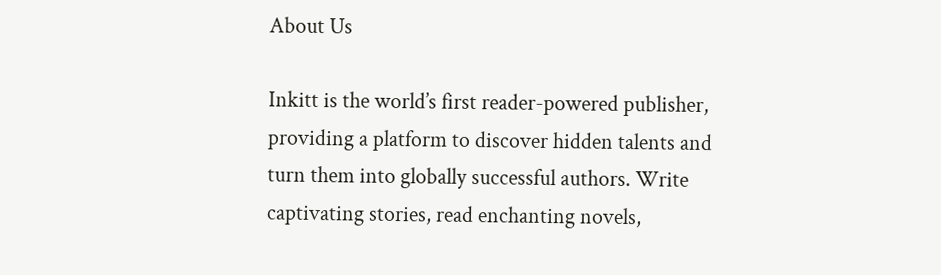About Us

Inkitt is the world’s first reader-powered publisher, providing a platform to discover hidden talents and turn them into globally successful authors. Write captivating stories, read enchanting novels,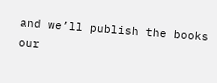and we’ll publish the books our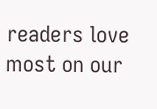readers love most on our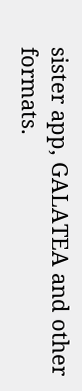sister app, GALATEA and other formats.